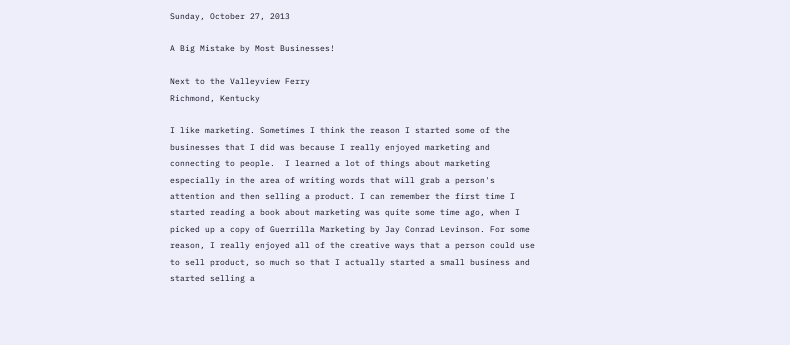Sunday, October 27, 2013

A Big Mistake by Most Businesses!

Next to the Valleyview Ferry
Richmond, Kentucky

I like marketing. Sometimes I think the reason I started some of the businesses that I did was because I really enjoyed marketing and connecting to people.  I learned a lot of things about marketing especially in the area of writing words that will grab a person's attention and then selling a product. I can remember the first time I started reading a book about marketing was quite some time ago, when I picked up a copy of Guerrilla Marketing by Jay Conrad Levinson. For some reason, I really enjoyed all of the creative ways that a person could use to sell product, so much so that I actually started a small business and started selling a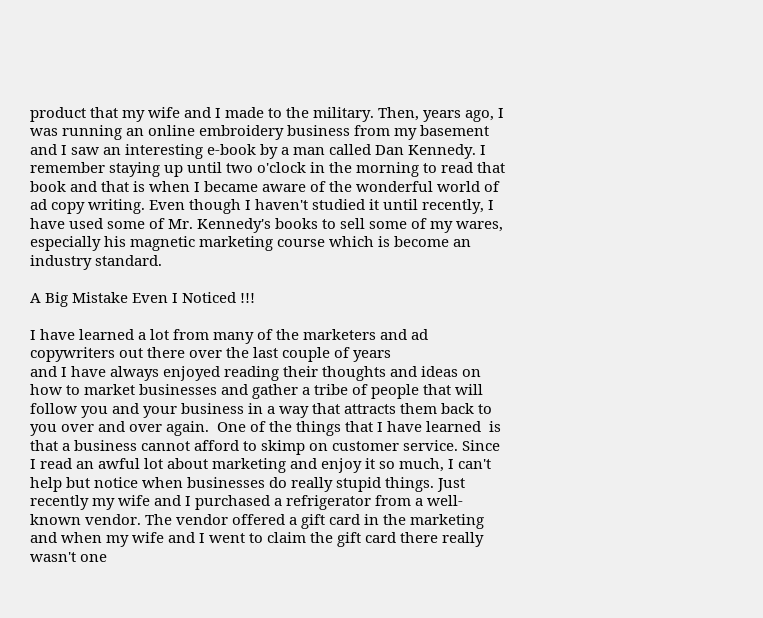product that my wife and I made to the military. Then, years ago, I was running an online embroidery business from my basement and I saw an interesting e-book by a man called Dan Kennedy. I remember staying up until two o'clock in the morning to read that book and that is when I became aware of the wonderful world of ad copy writing. Even though I haven't studied it until recently, I have used some of Mr. Kennedy's books to sell some of my wares, especially his magnetic marketing course which is become an industry standard.

A Big Mistake Even I Noticed !!!

I have learned a lot from many of the marketers and ad copywriters out there over the last couple of years
and I have always enjoyed reading their thoughts and ideas on how to market businesses and gather a tribe of people that will follow you and your business in a way that attracts them back to you over and over again.  One of the things that I have learned  is that a business cannot afford to skimp on customer service. Since I read an awful lot about marketing and enjoy it so much, I can't help but notice when businesses do really stupid things. Just recently my wife and I purchased a refrigerator from a well-known vendor. The vendor offered a gift card in the marketing and when my wife and I went to claim the gift card there really wasn't one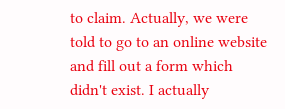to claim. Actually, we were told to go to an online website and fill out a form which didn't exist. I actually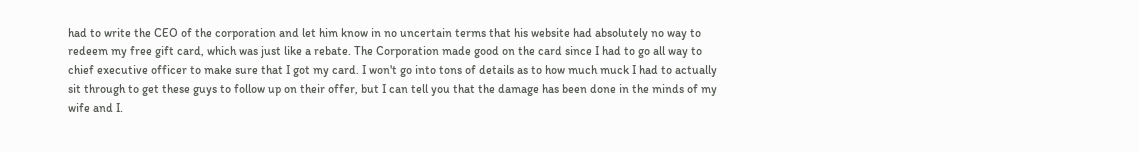had to write the CEO of the corporation and let him know in no uncertain terms that his website had absolutely no way to redeem my free gift card, which was just like a rebate. The Corporation made good on the card since I had to go all way to chief executive officer to make sure that I got my card. I won't go into tons of details as to how much muck I had to actually sit through to get these guys to follow up on their offer, but I can tell you that the damage has been done in the minds of my wife and I.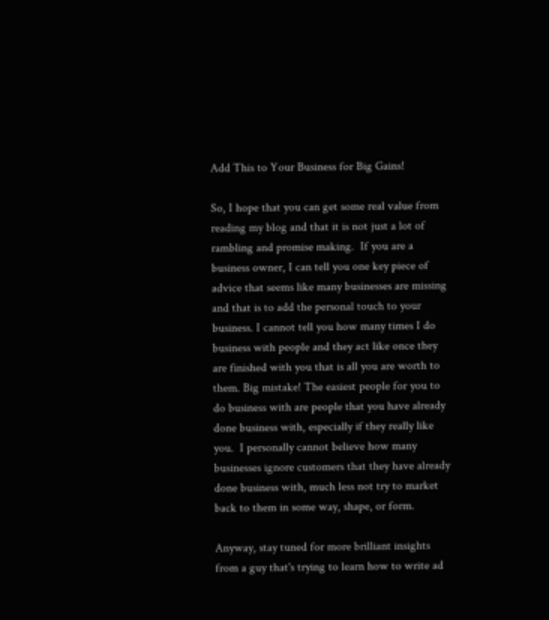Add This to Your Business for Big Gains!

So, I hope that you can get some real value from reading my blog and that it is not just a lot of rambling and promise making.  If you are a business owner, I can tell you one key piece of advice that seems like many businesses are missing and that is to add the personal touch to your business. I cannot tell you how many times I do business with people and they act like once they are finished with you that is all you are worth to them. Big mistake! The easiest people for you to do business with are people that you have already done business with, especially if they really like you.  I personally cannot believe how many businesses ignore customers that they have already done business with, much less not try to market back to them in some way, shape, or form.

Anyway, stay tuned for more brilliant insights from a guy that's trying to learn how to write ad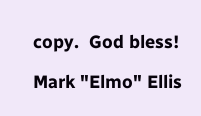copy.  God bless!

Mark "Elmo" Ellis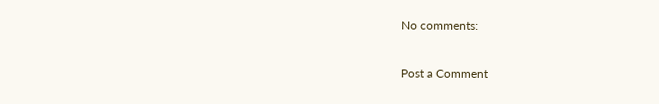No comments:

Post a Comment